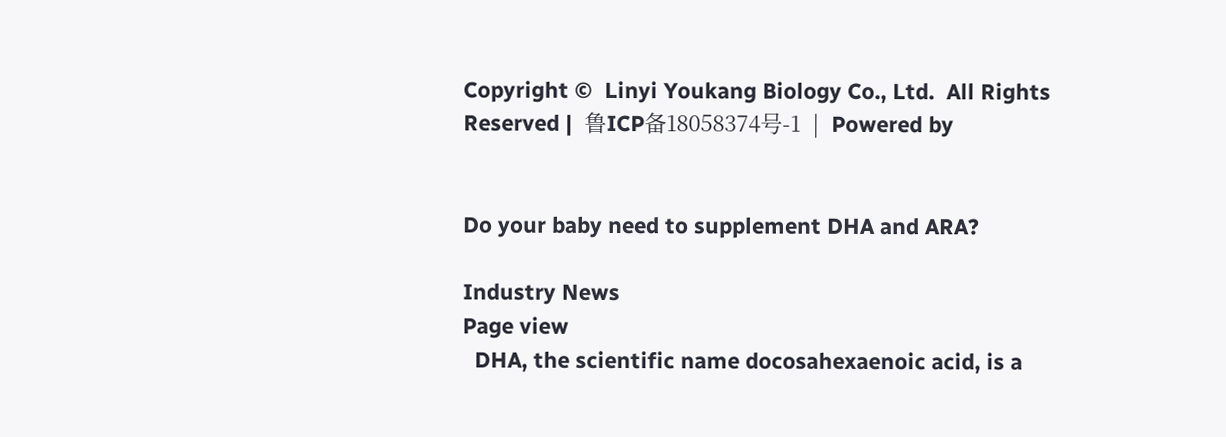Copyright ©  Linyi Youkang Biology Co., Ltd.  All Rights Reserved |  鲁ICP备18058374号-1  |  Powered by


Do your baby need to supplement DHA and ARA?

Industry News
Page view
  DHA, the scientific name docosahexaenoic acid, is a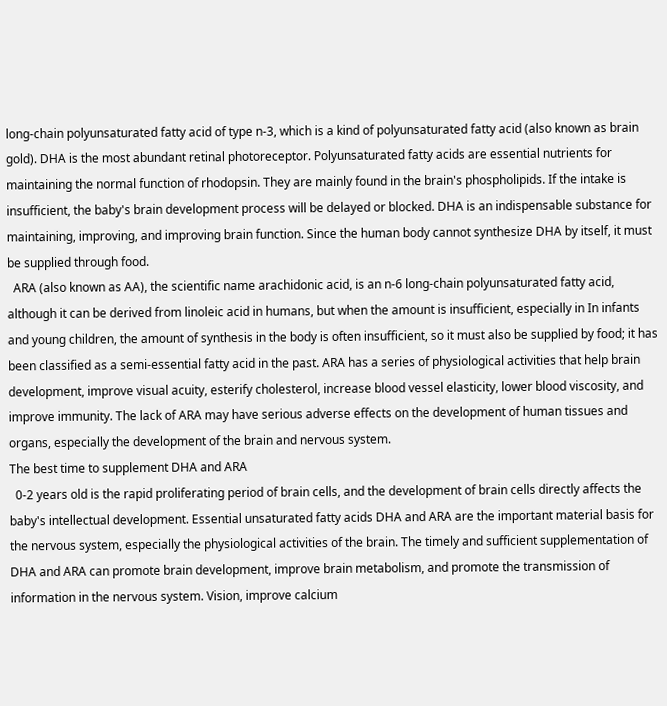long-chain polyunsaturated fatty acid of type n-3, which is a kind of polyunsaturated fatty acid (also known as brain gold). DHA is the most abundant retinal photoreceptor. Polyunsaturated fatty acids are essential nutrients for maintaining the normal function of rhodopsin. They are mainly found in the brain's phospholipids. If the intake is insufficient, the baby's brain development process will be delayed or blocked. DHA is an indispensable substance for maintaining, improving, and improving brain function. Since the human body cannot synthesize DHA by itself, it must be supplied through food.
  ARA (also known as AA), the scientific name arachidonic acid, is an n-6 long-chain polyunsaturated fatty acid, although it can be derived from linoleic acid in humans, but when the amount is insufficient, especially in In infants and young children, the amount of synthesis in the body is often insufficient, so it must also be supplied by food; it has been classified as a semi-essential fatty acid in the past. ARA has a series of physiological activities that help brain development, improve visual acuity, esterify cholesterol, increase blood vessel elasticity, lower blood viscosity, and improve immunity. The lack of ARA may have serious adverse effects on the development of human tissues and organs, especially the development of the brain and nervous system.
The best time to supplement DHA and ARA
  0-2 years old is the rapid proliferating period of brain cells, and the development of brain cells directly affects the baby's intellectual development. Essential unsaturated fatty acids DHA and ARA are the important material basis for the nervous system, especially the physiological activities of the brain. The timely and sufficient supplementation of DHA and ARA can promote brain development, improve brain metabolism, and promote the transmission of information in the nervous system. Vision, improve calcium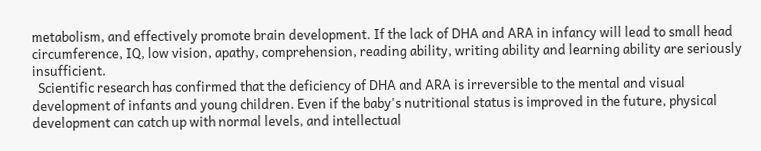metabolism, and effectively promote brain development. If the lack of DHA and ARA in infancy will lead to small head circumference, IQ, low vision, apathy, comprehension, reading ability, writing ability and learning ability are seriously insufficient.
  Scientific research has confirmed that the deficiency of DHA and ARA is irreversible to the mental and visual development of infants and young children. Even if the baby's nutritional status is improved in the future, physical development can catch up with normal levels, and intellectual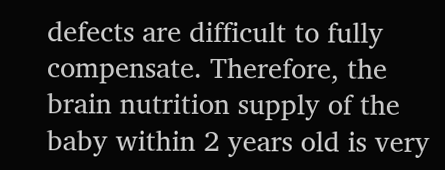defects are difficult to fully compensate. Therefore, the brain nutrition supply of the baby within 2 years old is very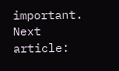important.
Next article: